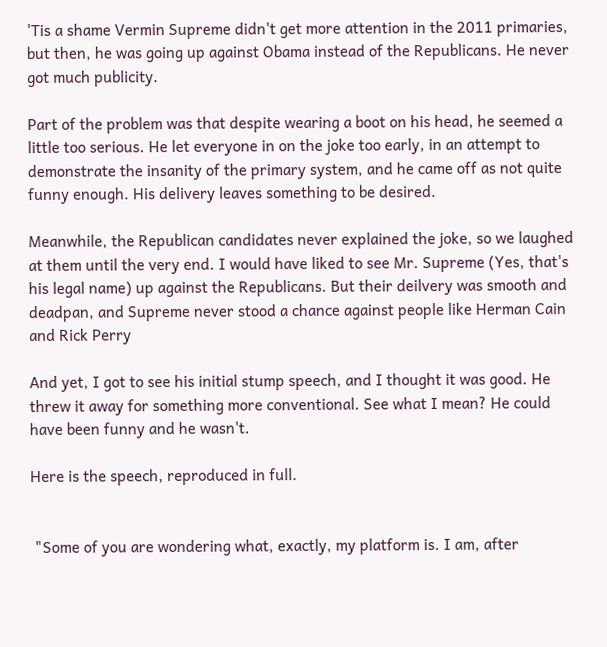'Tis a shame Vermin Supreme didn't get more attention in the 2011 primaries, but then, he was going up against Obama instead of the Republicans. He never got much publicity.

Part of the problem was that despite wearing a boot on his head, he seemed a little too serious. He let everyone in on the joke too early, in an attempt to demonstrate the insanity of the primary system, and he came off as not quite funny enough. His delivery leaves something to be desired.

Meanwhile, the Republican candidates never explained the joke, so we laughed at them until the very end. I would have liked to see Mr. Supreme (Yes, that's his legal name) up against the Republicans. But their deilvery was smooth and deadpan, and Supreme never stood a chance against people like Herman Cain and Rick Perry

And yet, I got to see his initial stump speech, and I thought it was good. He threw it away for something more conventional. See what I mean? He could have been funny and he wasn't.

Here is the speech, reproduced in full.


 "Some of you are wondering what, exactly, my platform is. I am, after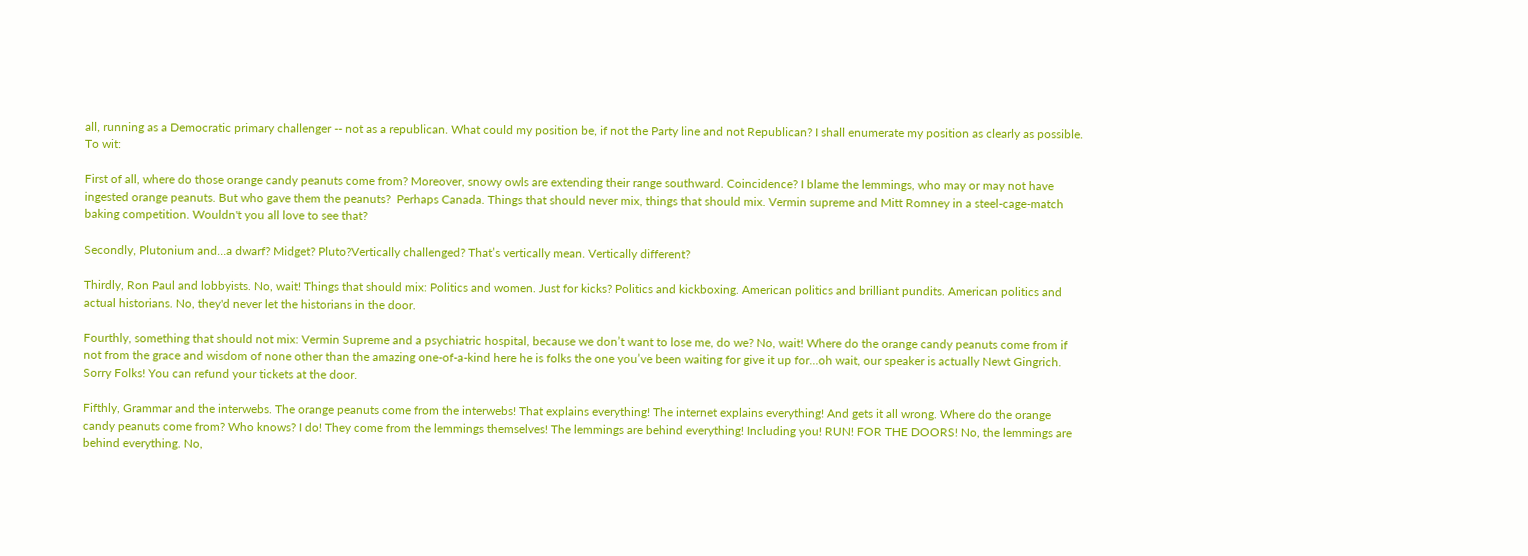all, running as a Democratic primary challenger -- not as a republican. What could my position be, if not the Party line and not Republican? I shall enumerate my position as clearly as possible. To wit:

First of all, where do those orange candy peanuts come from? Moreover, snowy owls are extending their range southward. Coincidence? I blame the lemmings, who may or may not have ingested orange peanuts. But who gave them the peanuts?  Perhaps Canada. Things that should never mix, things that should mix. Vermin supreme and Mitt Romney in a steel-cage-match baking competition. Wouldn't you all love to see that?

Secondly, Plutonium and…a dwarf? Midget? Pluto?Vertically challenged? That’s vertically mean. Vertically different?

Thirdly, Ron Paul and lobbyists. No, wait! Things that should mix: Politics and women. Just for kicks? Politics and kickboxing. American politics and brilliant pundits. American politics and actual historians. No, they'd never let the historians in the door.

Fourthly, something that should not mix: Vermin Supreme and a psychiatric hospital, because we don’t want to lose me, do we? No, wait! Where do the orange candy peanuts come from if not from the grace and wisdom of none other than the amazing one-of-a-kind here he is folks the one you’ve been waiting for give it up for…oh wait, our speaker is actually Newt Gingrich. Sorry Folks! You can refund your tickets at the door.

Fifthly, Grammar and the interwebs. The orange peanuts come from the interwebs! That explains everything! The internet explains everything! And gets it all wrong. Where do the orange candy peanuts come from? Who knows? I do! They come from the lemmings themselves! The lemmings are behind everything! Including you! RUN! FOR THE DOORS! No, the lemmings are behind everything. No,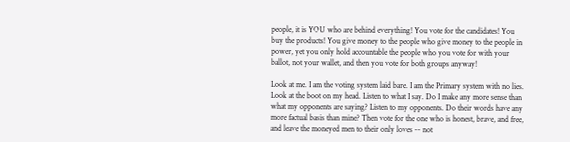people, it is YOU who are behind everything! You vote for the candidates! You buy the products! You give money to the people who give money to the people in power, yet you only hold accountable the people who you vote for with your ballot, not your wallet, and then you vote for both groups anyway!

Look at me. I am the voting system laid bare. I am the Primary system with no lies. Look at the boot on my head. Listen to what I say. Do I make any more sense than what my opponents are saying? Listen to my opponents. Do their words have any more factual basis than mine? Then vote for the one who is honest, brave, and free, and leave the moneyed men to their only loves -- not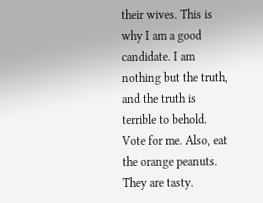their wives. This is why I am a good candidate. I am nothing but the truth, and the truth is terrible to behold. Vote for me. Also, eat the orange peanuts. They are tasty.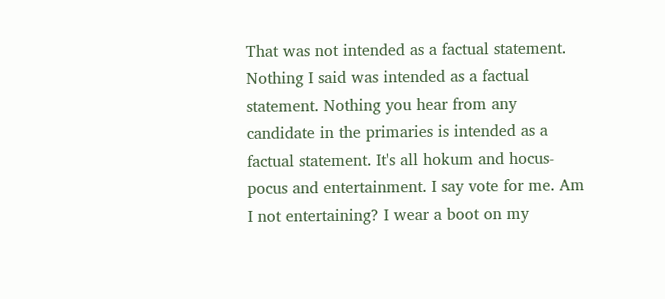That was not intended as a factual statement. Nothing I said was intended as a factual statement. Nothing you hear from any candidate in the primaries is intended as a factual statement. It's all hokum and hocus-pocus and entertainment. I say vote for me. Am I not entertaining? I wear a boot on my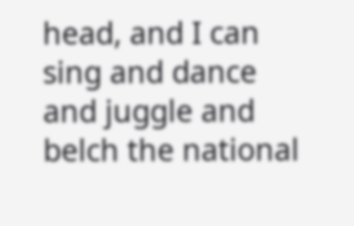head, and I can sing and dance and juggle and belch the national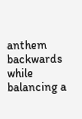anthem backwards while balancing a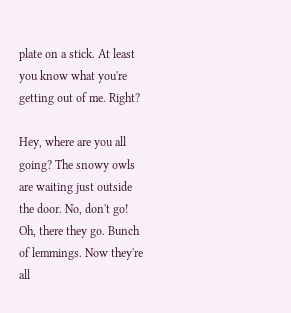plate on a stick. At least you know what you're getting out of me. Right?

Hey, where are you all going? The snowy owls are waiting just outside the door. No, don't go! Oh, there they go. Bunch of lemmings. Now they're all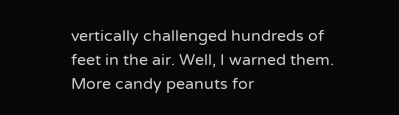vertically challenged hundreds of feet in the air. Well, I warned them. More candy peanuts for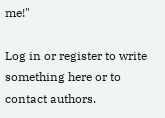me!"

Log in or register to write something here or to contact authors.